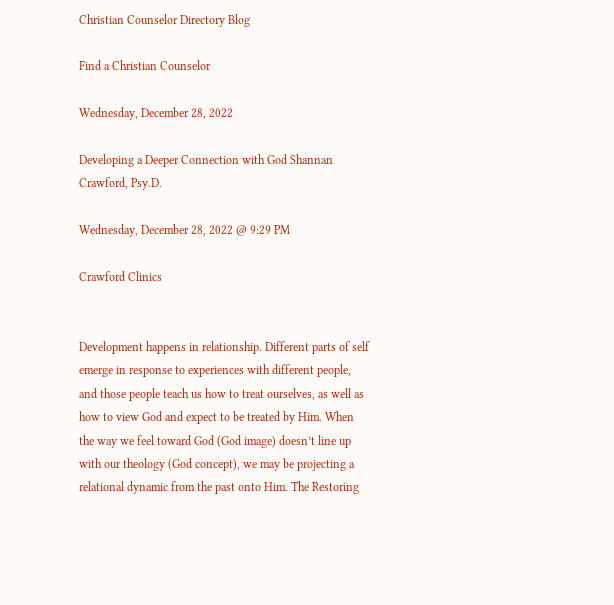Christian Counselor Directory Blog

Find a Christian Counselor

Wednesday, December 28, 2022

Developing a Deeper Connection with God Shannan Crawford, Psy.D.

Wednesday, December 28, 2022 @ 9:29 PM

Crawford Clinics


Development happens in relationship. Different parts of self emerge in response to experiences with different people, and those people teach us how to treat ourselves, as well as how to view God and expect to be treated by Him. When the way we feel toward God (God image) doesn’t line up with our theology (God concept), we may be projecting a relational dynamic from the past onto Him. The Restoring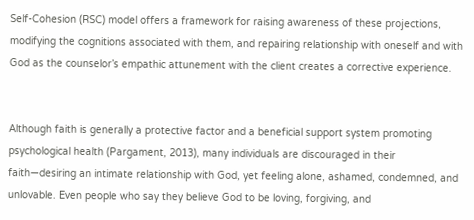Self-Cohesion (RSC) model offers a framework for raising awareness of these projections, modifying the cognitions associated with them, and repairing relationship with oneself and with God as the counselor’s empathic attunement with the client creates a corrective experience.


Although faith is generally a protective factor and a beneficial support system promoting psychological health (Pargament, 2013), many individuals are discouraged in their faith—desiring an intimate relationship with God, yet feeling alone, ashamed, condemned, and unlovable. Even people who say they believe God to be loving, forgiving, and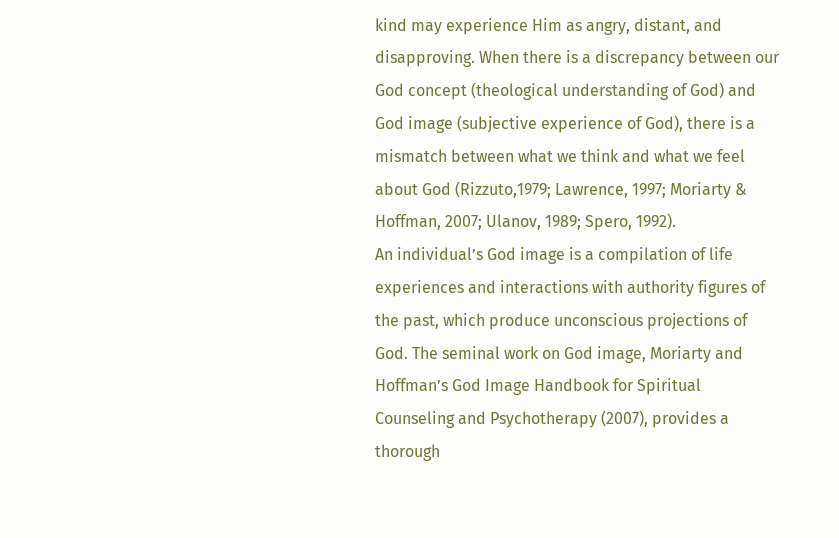kind may experience Him as angry, distant, and disapproving. When there is a discrepancy between our God concept (theological understanding of God) and God image (subjective experience of God), there is a mismatch between what we think and what we feel about God (Rizzuto,1979; Lawrence, 1997; Moriarty & Hoffman, 2007; Ulanov, 1989; Spero, 1992).
An individual’s God image is a compilation of life experiences and interactions with authority figures of the past, which produce unconscious projections of God. The seminal work on God image, Moriarty and Hoffman’s God Image Handbook for Spiritual Counseling and Psychotherapy (2007), provides a thorough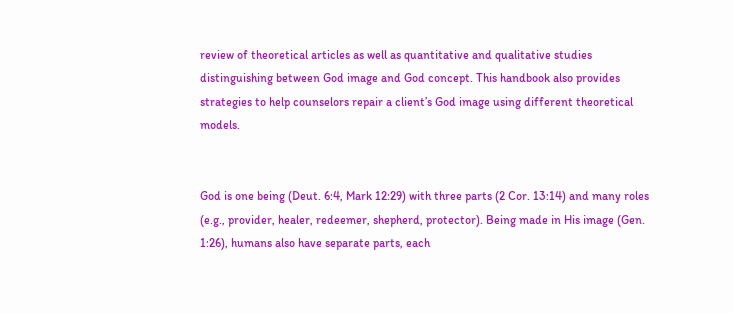review of theoretical articles as well as quantitative and qualitative studies distinguishing between God image and God concept. This handbook also provides strategies to help counselors repair a client’s God image using different theoretical models.


God is one being (Deut. 6:4, Mark 12:29) with three parts (2 Cor. 13:14) and many roles (e.g., provider, healer, redeemer, shepherd, protector). Being made in His image (Gen. 1:26), humans also have separate parts, each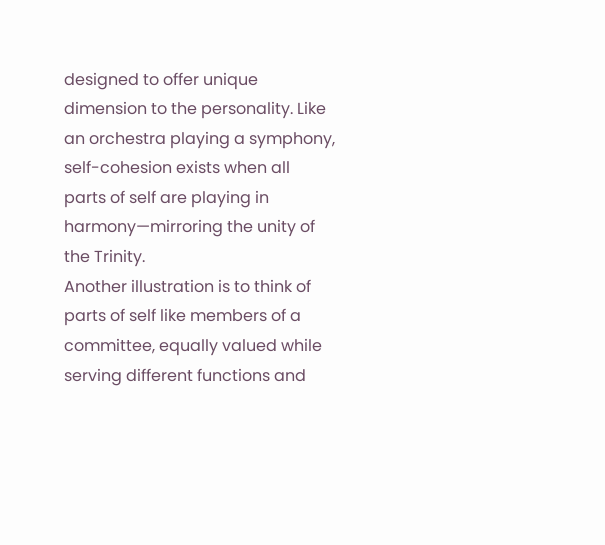designed to offer unique dimension to the personality. Like an orchestra playing a symphony, self-cohesion exists when all parts of self are playing in harmony—mirroring the unity of the Trinity.
Another illustration is to think of parts of self like members of a committee, equally valued while serving different functions and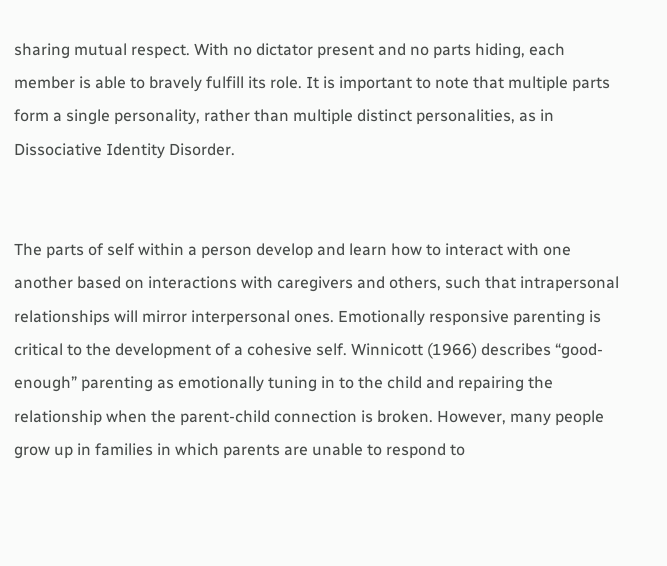sharing mutual respect. With no dictator present and no parts hiding, each member is able to bravely fulfill its role. It is important to note that multiple parts form a single personality, rather than multiple distinct personalities, as in Dissociative Identity Disorder.


The parts of self within a person develop and learn how to interact with one another based on interactions with caregivers and others, such that intrapersonal relationships will mirror interpersonal ones. Emotionally responsive parenting is critical to the development of a cohesive self. Winnicott (1966) describes “good-enough” parenting as emotionally tuning in to the child and repairing the relationship when the parent-child connection is broken. However, many people grow up in families in which parents are unable to respond to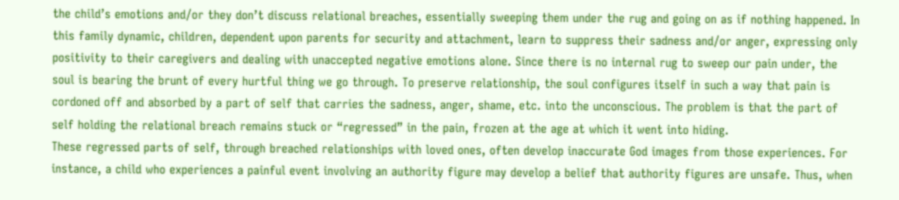the child’s emotions and/or they don’t discuss relational breaches, essentially sweeping them under the rug and going on as if nothing happened. In this family dynamic, children, dependent upon parents for security and attachment, learn to suppress their sadness and/or anger, expressing only positivity to their caregivers and dealing with unaccepted negative emotions alone. Since there is no internal rug to sweep our pain under, the soul is bearing the brunt of every hurtful thing we go through. To preserve relationship, the soul configures itself in such a way that pain is cordoned off and absorbed by a part of self that carries the sadness, anger, shame, etc. into the unconscious. The problem is that the part of self holding the relational breach remains stuck or “regressed” in the pain, frozen at the age at which it went into hiding.
These regressed parts of self, through breached relationships with loved ones, often develop inaccurate God images from those experiences. For instance, a child who experiences a painful event involving an authority figure may develop a belief that authority figures are unsafe. Thus, when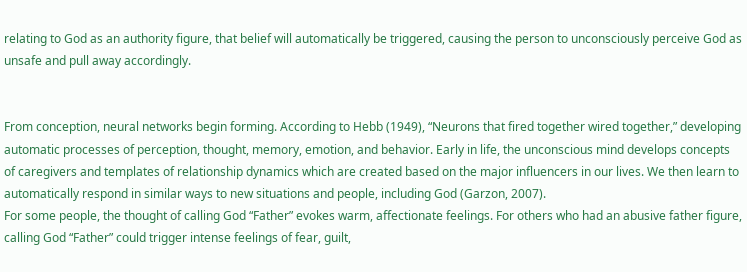relating to God as an authority figure, that belief will automatically be triggered, causing the person to unconsciously perceive God as unsafe and pull away accordingly.


From conception, neural networks begin forming. According to Hebb (1949), “Neurons that fired together wired together,” developing automatic processes of perception, thought, memory, emotion, and behavior. Early in life, the unconscious mind develops concepts of caregivers and templates of relationship dynamics which are created based on the major influencers in our lives. We then learn to automatically respond in similar ways to new situations and people, including God (Garzon, 2007).
For some people, the thought of calling God “Father” evokes warm, affectionate feelings. For others who had an abusive father figure, calling God “Father” could trigger intense feelings of fear, guilt,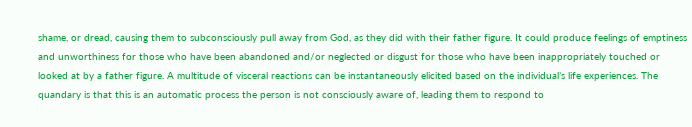shame, or dread, causing them to subconsciously pull away from God, as they did with their father figure. It could produce feelings of emptiness and unworthiness for those who have been abandoned and/or neglected or disgust for those who have been inappropriately touched or looked at by a father figure. A multitude of visceral reactions can be instantaneously elicited based on the individual’s life experiences. The quandary is that this is an automatic process the person is not consciously aware of, leading them to respond to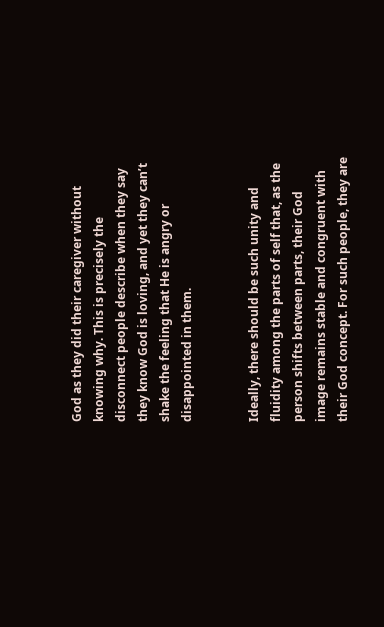God as they did their caregiver without knowing why. This is precisely the disconnect people describe when they say they know God is loving, and yet they can’t shake the feeling that He is angry or disappointed in them.


Ideally, there should be such unity and fluidity among the parts of self that, as the person shifts between parts, their God image remains stable and congruent with their God concept. For such people, they are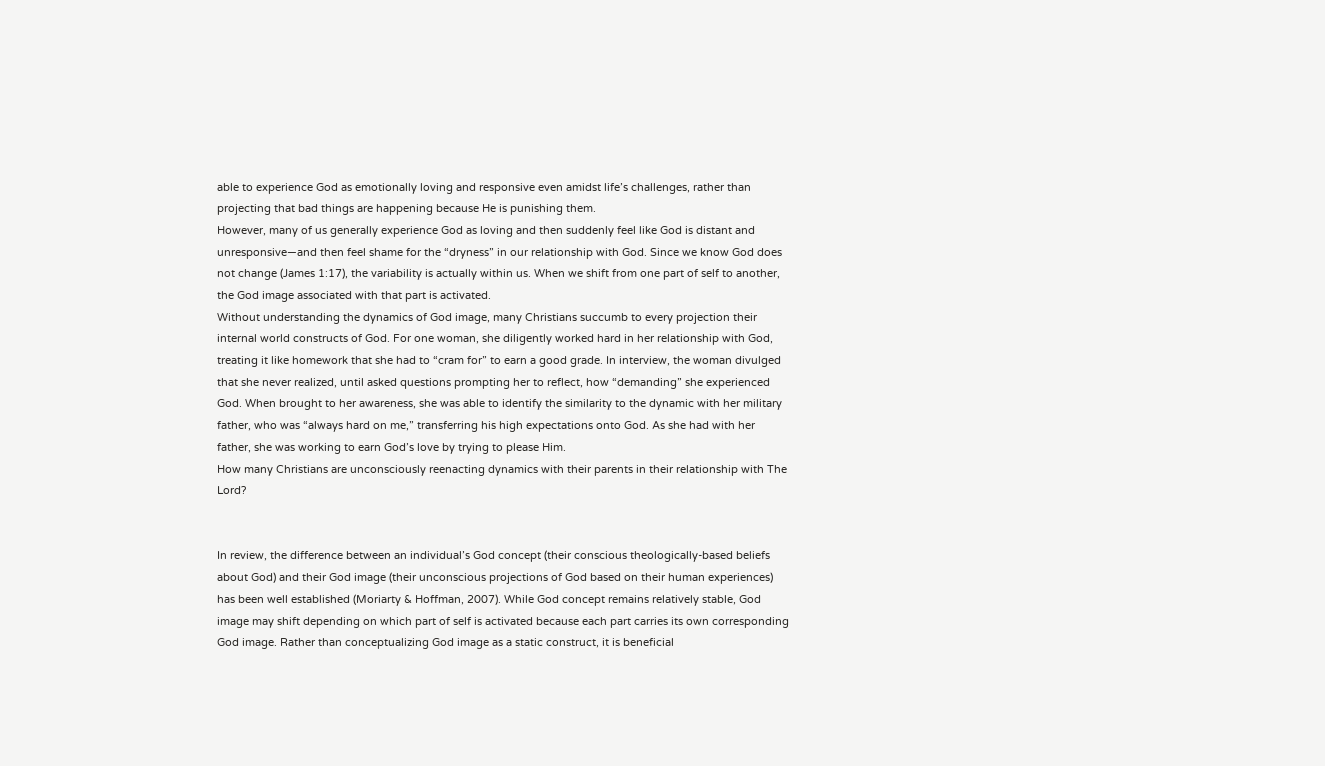able to experience God as emotionally loving and responsive even amidst life’s challenges, rather than projecting that bad things are happening because He is punishing them.
However, many of us generally experience God as loving and then suddenly feel like God is distant and unresponsive—and then feel shame for the “dryness” in our relationship with God. Since we know God does not change (James 1:17), the variability is actually within us. When we shift from one part of self to another, the God image associated with that part is activated.
Without understanding the dynamics of God image, many Christians succumb to every projection their internal world constructs of God. For one woman, she diligently worked hard in her relationship with God, treating it like homework that she had to “cram for” to earn a good grade. In interview, the woman divulged that she never realized, until asked questions prompting her to reflect, how “demanding” she experienced God. When brought to her awareness, she was able to identify the similarity to the dynamic with her military father, who was “always hard on me,” transferring his high expectations onto God. As she had with her father, she was working to earn God’s love by trying to please Him.
How many Christians are unconsciously reenacting dynamics with their parents in their relationship with The Lord?


In review, the difference between an individual’s God concept (their conscious theologically-based beliefs about God) and their God image (their unconscious projections of God based on their human experiences) has been well established (Moriarty & Hoffman, 2007). While God concept remains relatively stable, God image may shift depending on which part of self is activated because each part carries its own corresponding God image. Rather than conceptualizing God image as a static construct, it is beneficial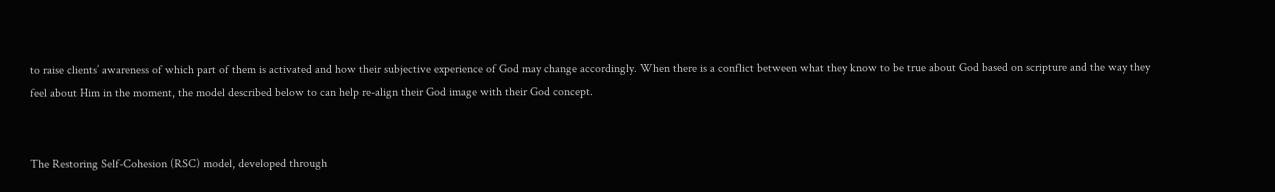to raise clients’ awareness of which part of them is activated and how their subjective experience of God may change accordingly. When there is a conflict between what they know to be true about God based on scripture and the way they feel about Him in the moment, the model described below to can help re-align their God image with their God concept.


The Restoring Self-Cohesion (RSC) model, developed through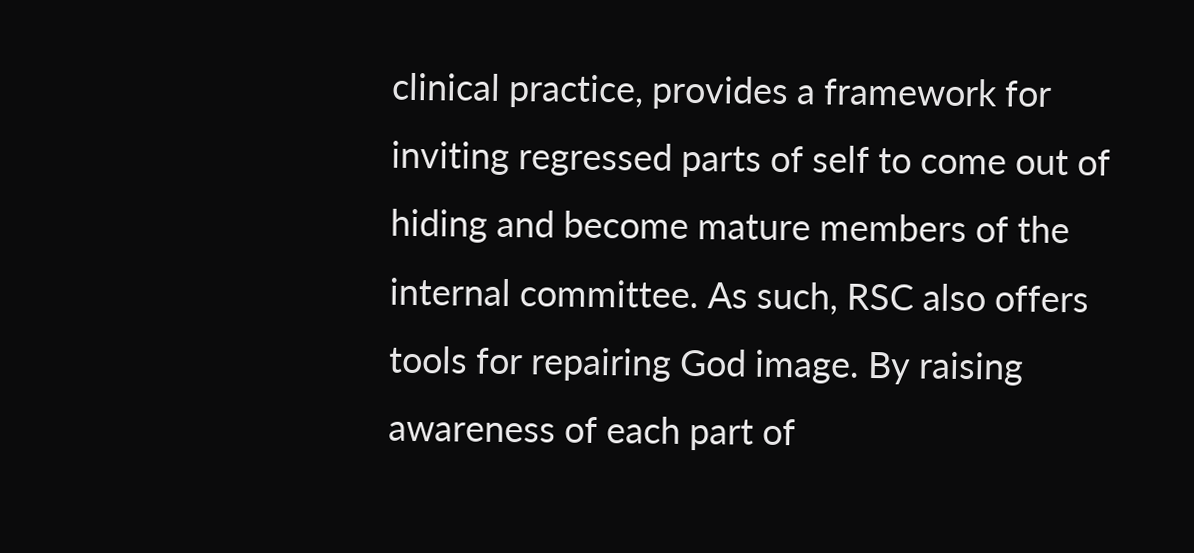clinical practice, provides a framework for inviting regressed parts of self to come out of hiding and become mature members of the internal committee. As such, RSC also offers tools for repairing God image. By raising awareness of each part of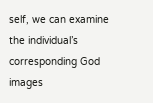self, we can examine the individual’s corresponding God images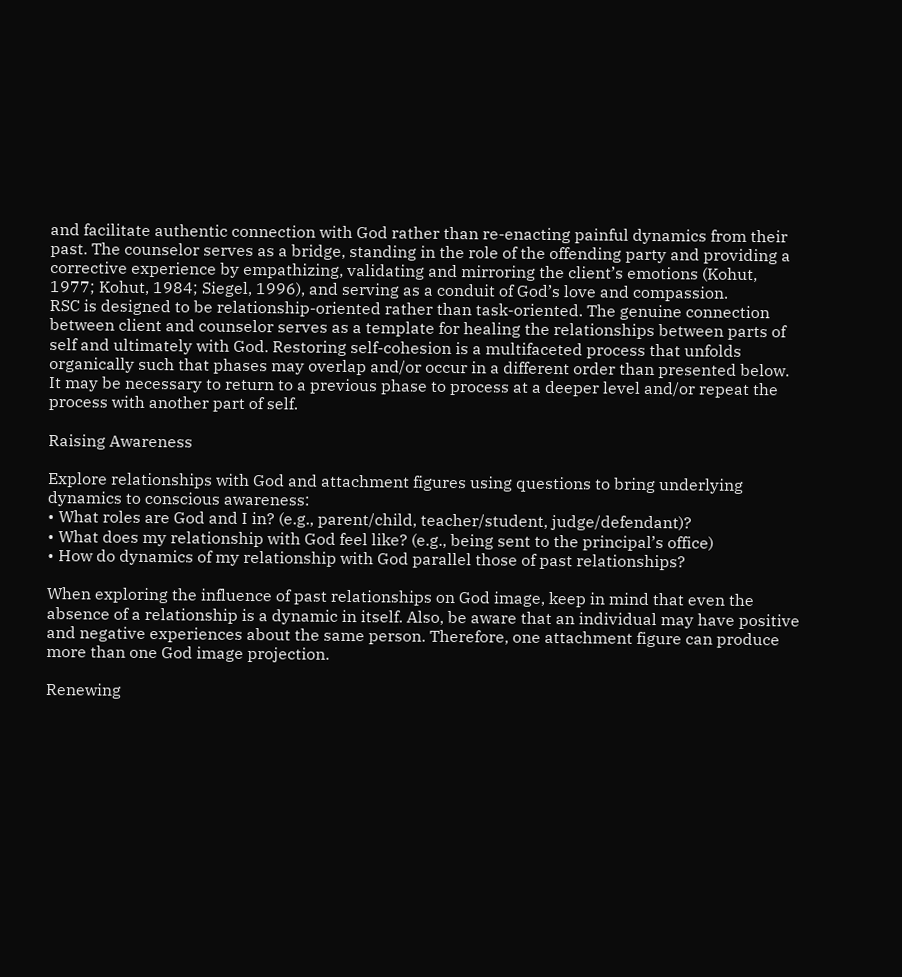and facilitate authentic connection with God rather than re-enacting painful dynamics from their past. The counselor serves as a bridge, standing in the role of the offending party and providing a corrective experience by empathizing, validating and mirroring the client’s emotions (Kohut, 1977; Kohut, 1984; Siegel, 1996), and serving as a conduit of God’s love and compassion.
RSC is designed to be relationship-oriented rather than task-oriented. The genuine connection between client and counselor serves as a template for healing the relationships between parts of self and ultimately with God. Restoring self-cohesion is a multifaceted process that unfolds organically such that phases may overlap and/or occur in a different order than presented below. It may be necessary to return to a previous phase to process at a deeper level and/or repeat the process with another part of self.

Raising Awareness

Explore relationships with God and attachment figures using questions to bring underlying dynamics to conscious awareness:
• What roles are God and I in? (e.g., parent/child, teacher/student, judge/defendant)?
• What does my relationship with God feel like? (e.g., being sent to the principal’s office)
• How do dynamics of my relationship with God parallel those of past relationships?

When exploring the influence of past relationships on God image, keep in mind that even the absence of a relationship is a dynamic in itself. Also, be aware that an individual may have positive and negative experiences about the same person. Therefore, one attachment figure can produce more than one God image projection.

Renewing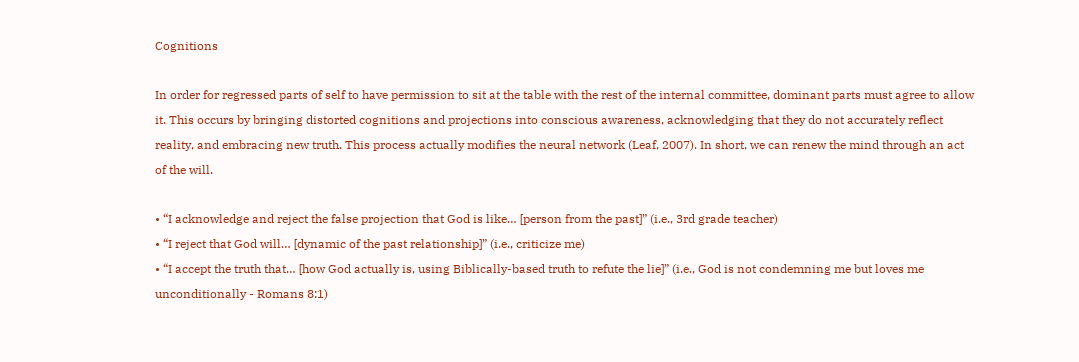Cognitions

In order for regressed parts of self to have permission to sit at the table with the rest of the internal committee, dominant parts must agree to allow it. This occurs by bringing distorted cognitions and projections into conscious awareness, acknowledging that they do not accurately reflect reality, and embracing new truth. This process actually modifies the neural network (Leaf, 2007). In short, we can renew the mind through an act of the will.

• “I acknowledge and reject the false projection that God is like… [person from the past]” (i.e., 3rd grade teacher)
• “I reject that God will… [dynamic of the past relationship]” (i.e., criticize me)
• “I accept the truth that… [how God actually is, using Biblically-based truth to refute the lie]” (i.e., God is not condemning me but loves me unconditionally - Romans 8:1)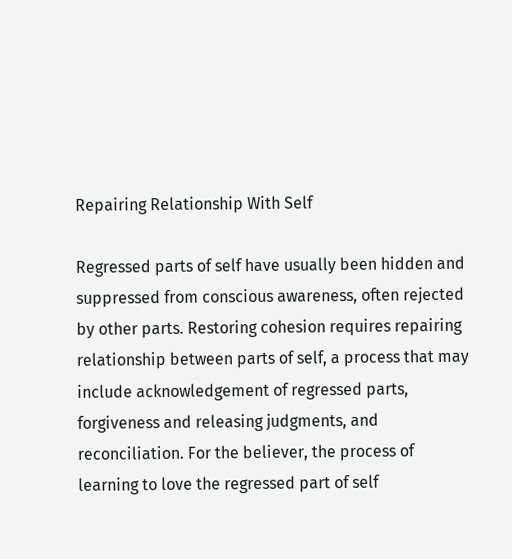Repairing Relationship With Self

Regressed parts of self have usually been hidden and suppressed from conscious awareness, often rejected by other parts. Restoring cohesion requires repairing relationship between parts of self, a process that may include acknowledgement of regressed parts, forgiveness and releasing judgments, and reconciliation. For the believer, the process of learning to love the regressed part of self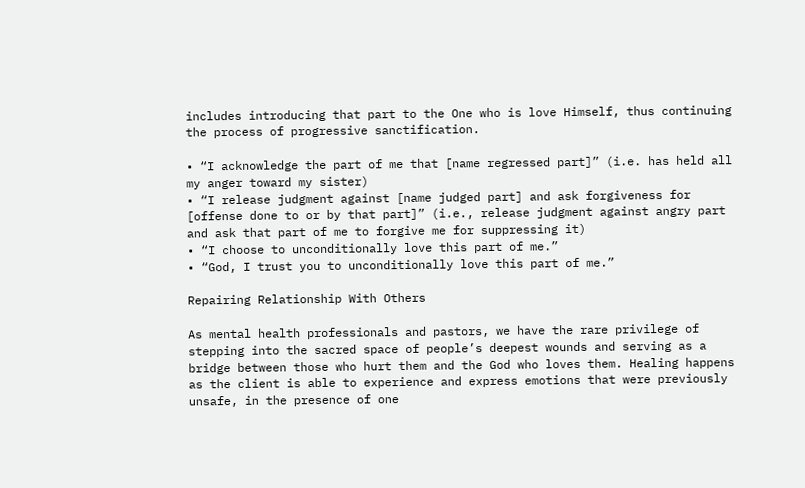includes introducing that part to the One who is love Himself, thus continuing the process of progressive sanctification.

• “I acknowledge the part of me that [name regressed part]” (i.e. has held all my anger toward my sister)
• “I release judgment against [name judged part] and ask forgiveness for [offense done to or by that part]” (i.e., release judgment against angry part and ask that part of me to forgive me for suppressing it)
• “I choose to unconditionally love this part of me.”
• “God, I trust you to unconditionally love this part of me.”

Repairing Relationship With Others

As mental health professionals and pastors, we have the rare privilege of stepping into the sacred space of people’s deepest wounds and serving as a bridge between those who hurt them and the God who loves them. Healing happens as the client is able to experience and express emotions that were previously unsafe, in the presence of one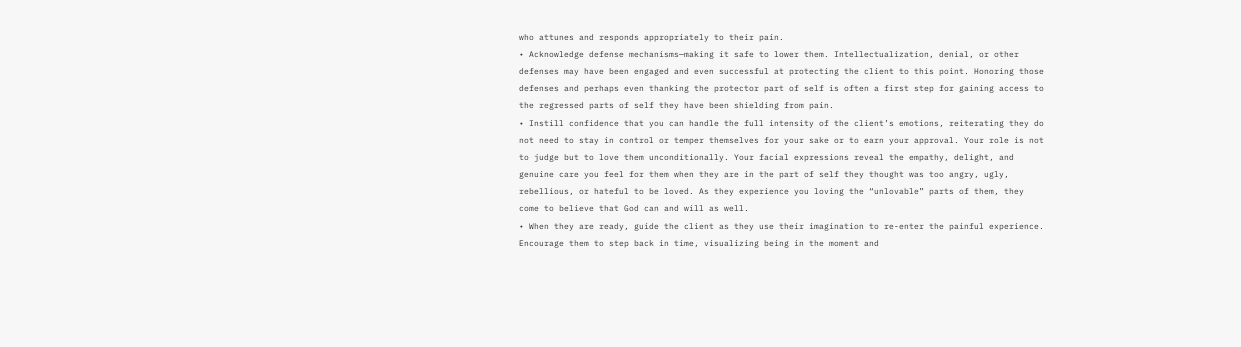who attunes and responds appropriately to their pain.
• Acknowledge defense mechanisms—making it safe to lower them. Intellectualization, denial, or other defenses may have been engaged and even successful at protecting the client to this point. Honoring those defenses and perhaps even thanking the protector part of self is often a first step for gaining access to the regressed parts of self they have been shielding from pain.
• Instill confidence that you can handle the full intensity of the client’s emotions, reiterating they do not need to stay in control or temper themselves for your sake or to earn your approval. Your role is not to judge but to love them unconditionally. Your facial expressions reveal the empathy, delight, and genuine care you feel for them when they are in the part of self they thought was too angry, ugly, rebellious, or hateful to be loved. As they experience you loving the “unlovable” parts of them, they come to believe that God can and will as well.
• When they are ready, guide the client as they use their imagination to re-enter the painful experience. Encourage them to step back in time, visualizing being in the moment and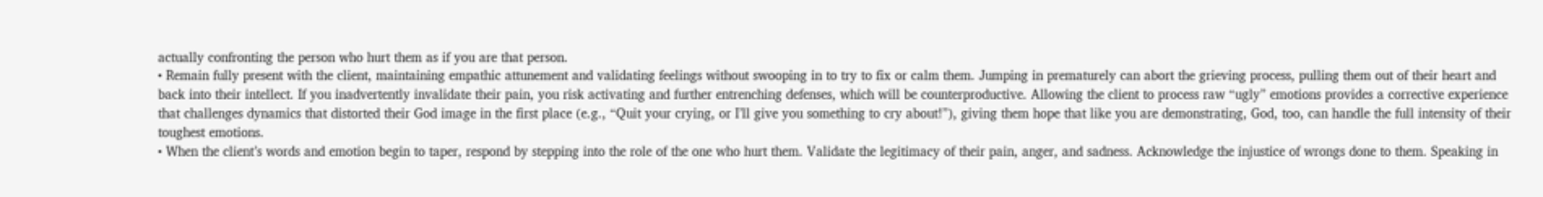actually confronting the person who hurt them as if you are that person.
• Remain fully present with the client, maintaining empathic attunement and validating feelings without swooping in to try to fix or calm them. Jumping in prematurely can abort the grieving process, pulling them out of their heart and back into their intellect. If you inadvertently invalidate their pain, you risk activating and further entrenching defenses, which will be counterproductive. Allowing the client to process raw “ugly” emotions provides a corrective experience that challenges dynamics that distorted their God image in the first place (e.g., “Quit your crying, or I’ll give you something to cry about!”), giving them hope that like you are demonstrating, God, too, can handle the full intensity of their toughest emotions.
• When the client’s words and emotion begin to taper, respond by stepping into the role of the one who hurt them. Validate the legitimacy of their pain, anger, and sadness. Acknowledge the injustice of wrongs done to them. Speaking in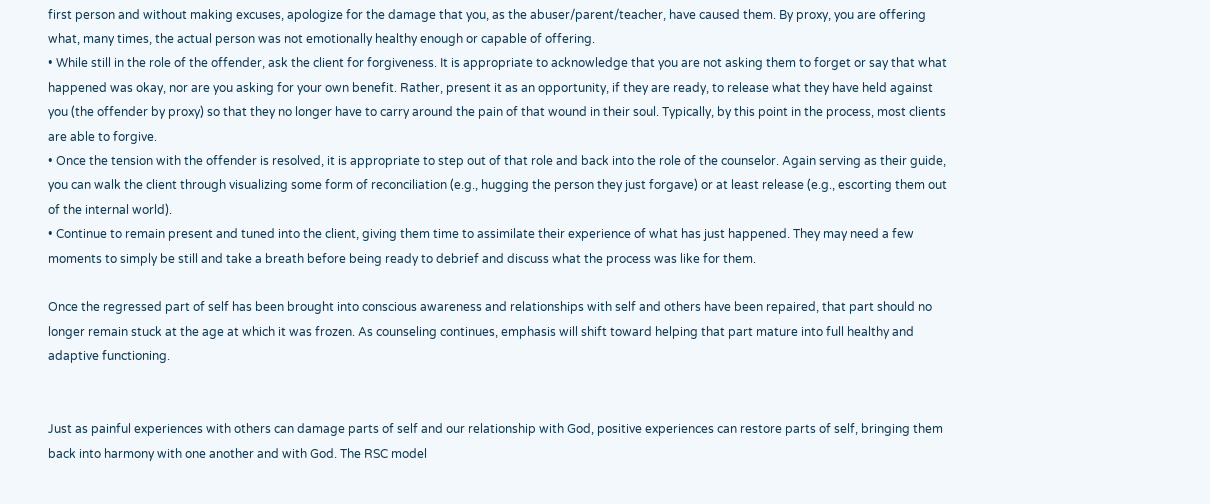first person and without making excuses, apologize for the damage that you, as the abuser/parent/teacher, have caused them. By proxy, you are offering what, many times, the actual person was not emotionally healthy enough or capable of offering.
• While still in the role of the offender, ask the client for forgiveness. It is appropriate to acknowledge that you are not asking them to forget or say that what happened was okay, nor are you asking for your own benefit. Rather, present it as an opportunity, if they are ready, to release what they have held against you (the offender by proxy) so that they no longer have to carry around the pain of that wound in their soul. Typically, by this point in the process, most clients are able to forgive.
• Once the tension with the offender is resolved, it is appropriate to step out of that role and back into the role of the counselor. Again serving as their guide, you can walk the client through visualizing some form of reconciliation (e.g., hugging the person they just forgave) or at least release (e.g., escorting them out of the internal world).
• Continue to remain present and tuned into the client, giving them time to assimilate their experience of what has just happened. They may need a few moments to simply be still and take a breath before being ready to debrief and discuss what the process was like for them.

Once the regressed part of self has been brought into conscious awareness and relationships with self and others have been repaired, that part should no longer remain stuck at the age at which it was frozen. As counseling continues, emphasis will shift toward helping that part mature into full healthy and adaptive functioning.


Just as painful experiences with others can damage parts of self and our relationship with God, positive experiences can restore parts of self, bringing them back into harmony with one another and with God. The RSC model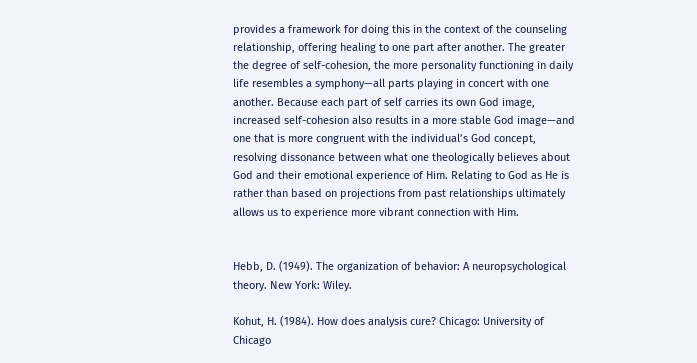provides a framework for doing this in the context of the counseling relationship, offering healing to one part after another. The greater the degree of self-cohesion, the more personality functioning in daily life resembles a symphony—all parts playing in concert with one another. Because each part of self carries its own God image, increased self-cohesion also results in a more stable God image—and one that is more congruent with the individual’s God concept, resolving dissonance between what one theologically believes about God and their emotional experience of Him. Relating to God as He is rather than based on projections from past relationships ultimately allows us to experience more vibrant connection with Him.


Hebb, D. (1949). The organization of behavior: A neuropsychological theory. New York: Wiley.

Kohut, H. (1984). How does analysis cure? Chicago: University of Chicago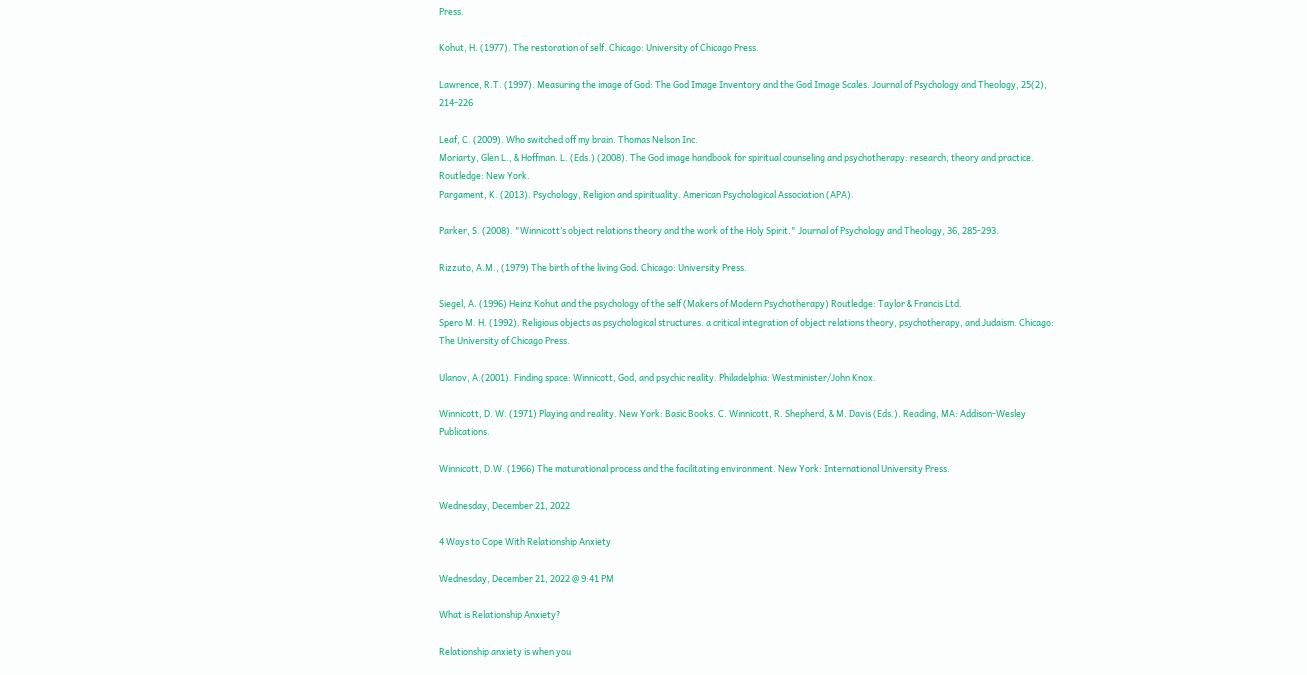Press.

Kohut, H. (1977). The restoration of self. Chicago: University of Chicago Press.

Lawrence, R.T. (1997). Measuring the image of God: The God Image Inventory and the God Image Scales. Journal of Psychology and Theology, 25(2), 214-226

Leaf, C. (2009). Who switched off my brain. Thomas Nelson Inc.
Moriarty, Glen L., & Hoffman. L. (Eds.) (2008). The God image handbook for spiritual counseling and psychotherapy: research, theory and practice. Routledge: New York.
Pargament, K. (2013). Psychology, Religion and spirituality. American Psychological Association (APA).

Parker, S. (2008). "Winnicott’s object relations theory and the work of the Holy Spirit." Journal of Psychology and Theology, 36, 285-293.

Rizzuto, A.M., (1979) The birth of the living God. Chicago: University Press.

Siegel, A. (1996) Heinz Kohut and the psychology of the self (Makers of Modern Psychotherapy) Routledge: Taylor & Francis Ltd.
Spero M. H. (1992). Religious objects as psychological structures. a critical integration of object relations theory, psychotherapy, and Judaism. Chicago: The University of Chicago Press.

Ulanov, A.(2001). Finding space: Winnicott, God, and psychic reality. Philadelphia: Westminister/John Knox.

Winnicott, D. W. (1971) Playing and reality. New York: Basic Books. C. Winnicott, R. Shepherd, & M. Davis (Eds.). Reading, MA: Addison-Wesley Publications.

Winnicott, D.W. (1966) The maturational process and the facilitating environment. New York: International University Press.

Wednesday, December 21, 2022

4 Ways to Cope With Relationship Anxiety

Wednesday, December 21, 2022 @ 9:41 PM

What is Relationship Anxiety?

Relationship anxiety is when you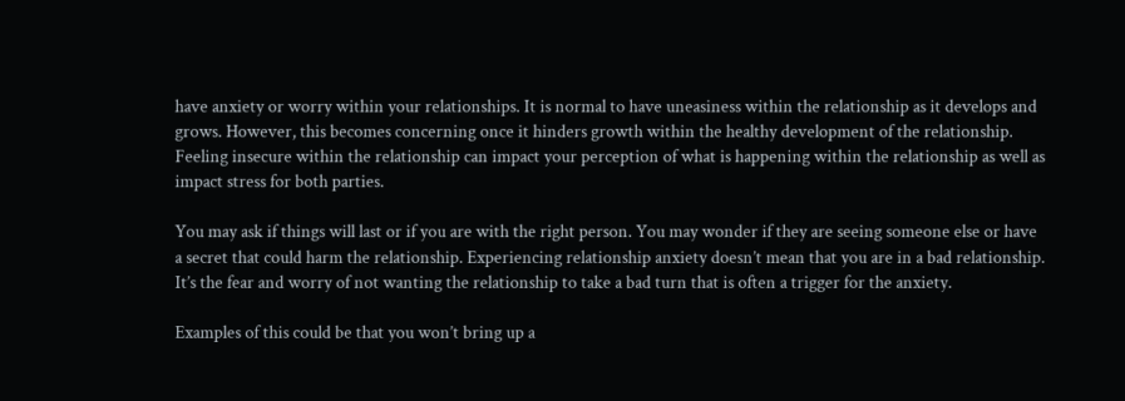have anxiety or worry within your relationships. It is normal to have uneasiness within the relationship as it develops and grows. However, this becomes concerning once it hinders growth within the healthy development of the relationship. Feeling insecure within the relationship can impact your perception of what is happening within the relationship as well as impact stress for both parties.

You may ask if things will last or if you are with the right person. You may wonder if they are seeing someone else or have a secret that could harm the relationship. Experiencing relationship anxiety doesn’t mean that you are in a bad relationship. It’s the fear and worry of not wanting the relationship to take a bad turn that is often a trigger for the anxiety.

Examples of this could be that you won’t bring up a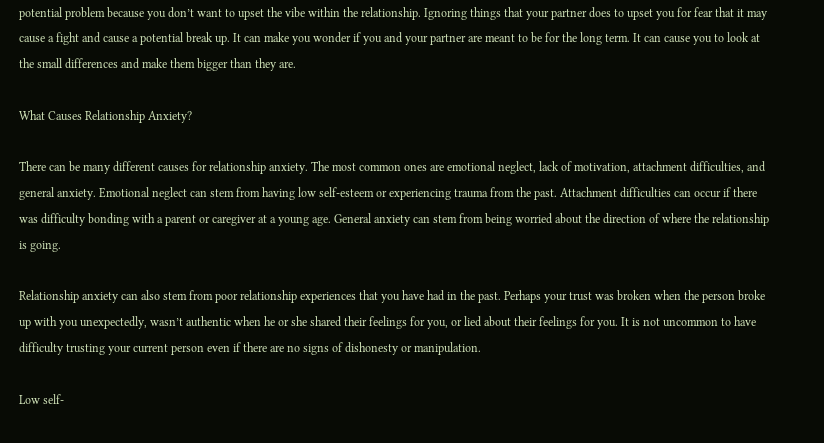potential problem because you don’t want to upset the vibe within the relationship. Ignoring things that your partner does to upset you for fear that it may cause a fight and cause a potential break up. It can make you wonder if you and your partner are meant to be for the long term. It can cause you to look at the small differences and make them bigger than they are.

What Causes Relationship Anxiety?

There can be many different causes for relationship anxiety. The most common ones are emotional neglect, lack of motivation, attachment difficulties, and general anxiety. Emotional neglect can stem from having low self-esteem or experiencing trauma from the past. Attachment difficulties can occur if there was difficulty bonding with a parent or caregiver at a young age. General anxiety can stem from being worried about the direction of where the relationship is going.

Relationship anxiety can also stem from poor relationship experiences that you have had in the past. Perhaps your trust was broken when the person broke up with you unexpectedly, wasn’t authentic when he or she shared their feelings for you, or lied about their feelings for you. It is not uncommon to have difficulty trusting your current person even if there are no signs of dishonesty or manipulation.

Low self-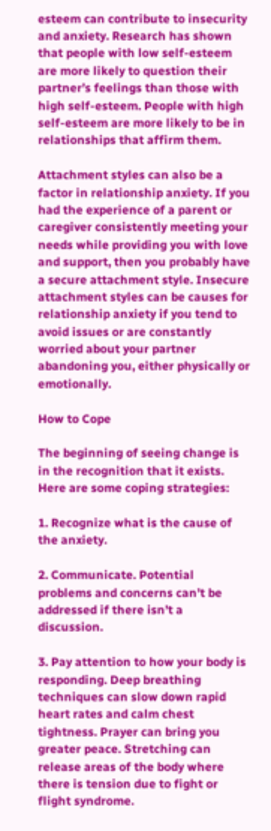esteem can contribute to insecurity and anxiety. Research has shown that people with low self-esteem are more likely to question their partner’s feelings than those with high self-esteem. People with high self-esteem are more likely to be in relationships that affirm them.

Attachment styles can also be a factor in relationship anxiety. If you had the experience of a parent or caregiver consistently meeting your needs while providing you with love and support, then you probably have a secure attachment style. Insecure attachment styles can be causes for relationship anxiety if you tend to avoid issues or are constantly worried about your partner abandoning you, either physically or emotionally.

How to Cope

The beginning of seeing change is in the recognition that it exists. Here are some coping strategies:

1. Recognize what is the cause of the anxiety.

2. Communicate. Potential problems and concerns can’t be addressed if there isn’t a discussion.

3. Pay attention to how your body is responding. Deep breathing techniques can slow down rapid heart rates and calm chest tightness. Prayer can bring you greater peace. Stretching can release areas of the body where there is tension due to fight or flight syndrome.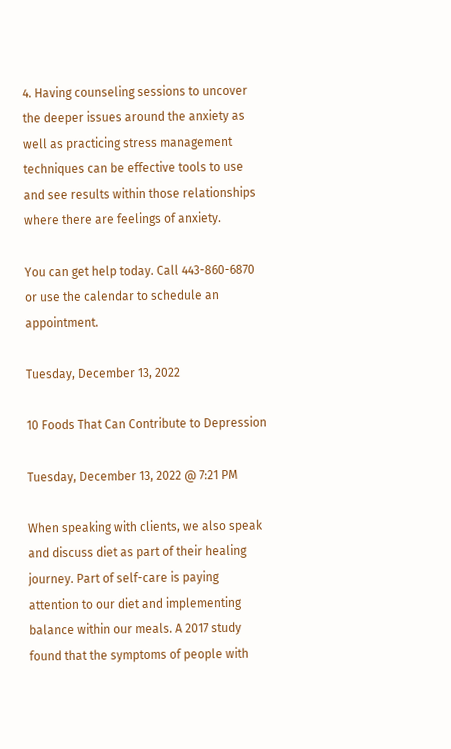4. Having counseling sessions to uncover the deeper issues around the anxiety as well as practicing stress management techniques can be effective tools to use and see results within those relationships where there are feelings of anxiety.

You can get help today. Call 443-860-6870 or use the calendar to schedule an appointment.

Tuesday, December 13, 2022

10 Foods That Can Contribute to Depression

Tuesday, December 13, 2022 @ 7:21 PM

When speaking with clients, we also speak and discuss diet as part of their healing journey. Part of self-care is paying attention to our diet and implementing balance within our meals. A 2017 study found that the symptoms of people with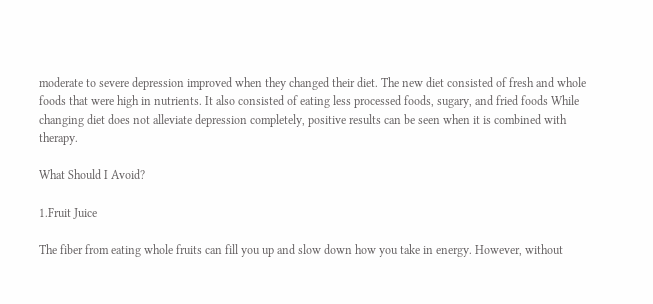moderate to severe depression improved when they changed their diet. The new diet consisted of fresh and whole foods that were high in nutrients. It also consisted of eating less processed foods, sugary, and fried foods While changing diet does not alleviate depression completely, positive results can be seen when it is combined with therapy.

What Should I Avoid?

1.Fruit Juice

The fiber from eating whole fruits can fill you up and slow down how you take in energy. However, without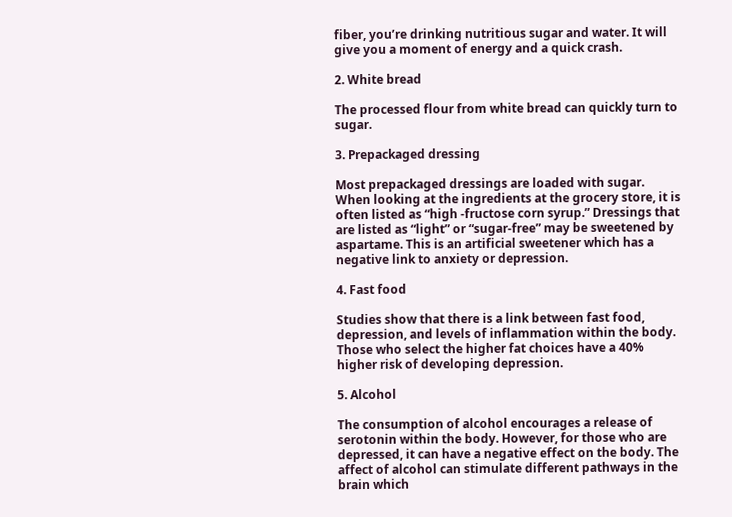fiber, you’re drinking nutritious sugar and water. It will give you a moment of energy and a quick crash.

2. White bread

The processed flour from white bread can quickly turn to sugar.

3. Prepackaged dressing

Most prepackaged dressings are loaded with sugar. When looking at the ingredients at the grocery store, it is often listed as “high -fructose corn syrup.” Dressings that are listed as “light” or “sugar-free” may be sweetened by aspartame. This is an artificial sweetener which has a negative link to anxiety or depression.

4. Fast food

Studies show that there is a link between fast food, depression, and levels of inflammation within the body. Those who select the higher fat choices have a 40% higher risk of developing depression.

5. Alcohol

The consumption of alcohol encourages a release of serotonin within the body. However, for those who are depressed, it can have a negative effect on the body. The affect of alcohol can stimulate different pathways in the brain which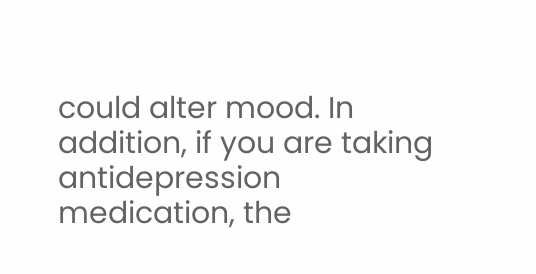could alter mood. In addition, if you are taking antidepression medication, the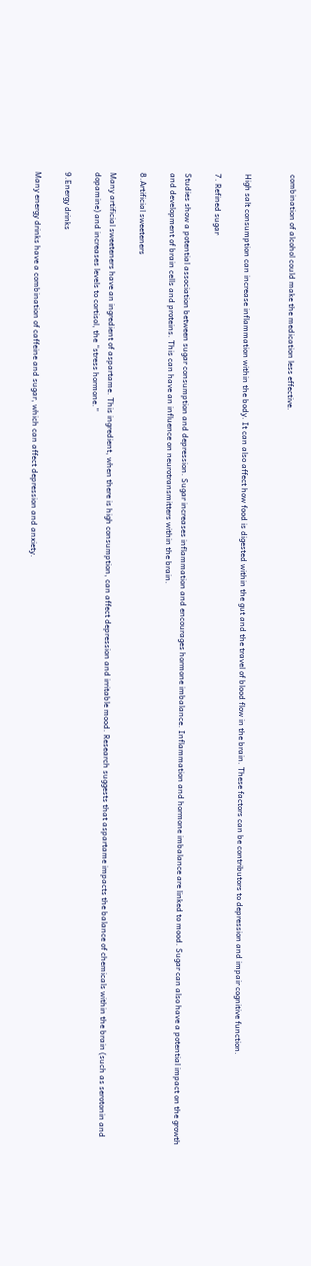combination of alcohol could make the medication less effective.


High salt consumption can increase inflammation within the body. It can also affect how food is digested within the gut and the travel of blood flow in the brain. These factors can be contributors to depression and impair cognitive function.

7. Refined sugar

Studies show a potential association between sugar consumption and depression. Sugar increases inflammation and encourages hormone imbalance. Inflammation and hormone imbalance are linked to mood. Sugar can also have a potential impact on the growth and development of brain cells and proteins. This can have an influence on neurotransmitters within the brain.

8.Artificial sweeteners

Many artificial sweeteners have an ingredient of aspartame. This ingredient, when there is high consumption, can affect depression and irritable mood. Research suggests that aspartame impacts the balance of chemicals within the brain (such as serotonin and dopamine) and increases levels to cortisol, the “stress hormone.”

9.Energy drinks

Many energy drinks have a combination of caffeine and sugar, which can affect depression and anxiety.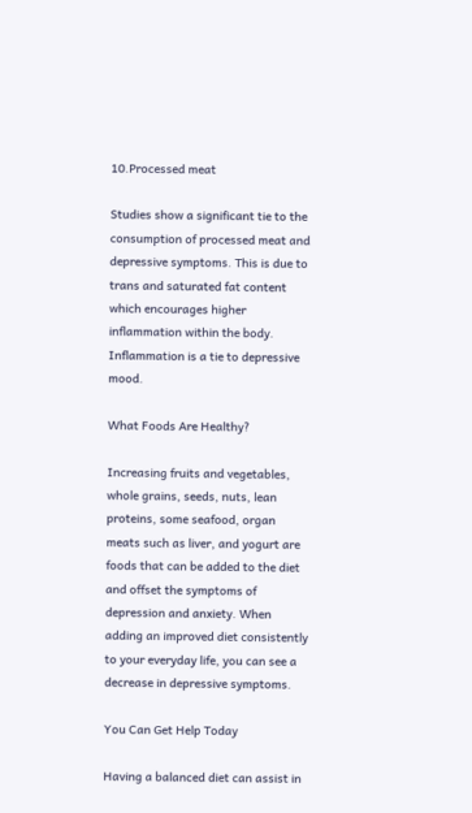10.Processed meat

Studies show a significant tie to the consumption of processed meat and depressive symptoms. This is due to trans and saturated fat content which encourages higher inflammation within the body. Inflammation is a tie to depressive mood.

What Foods Are Healthy?

Increasing fruits and vegetables, whole grains, seeds, nuts, lean proteins, some seafood, organ meats such as liver, and yogurt are foods that can be added to the diet and offset the symptoms of depression and anxiety. When adding an improved diet consistently to your everyday life, you can see a decrease in depressive symptoms.

You Can Get Help Today

Having a balanced diet can assist in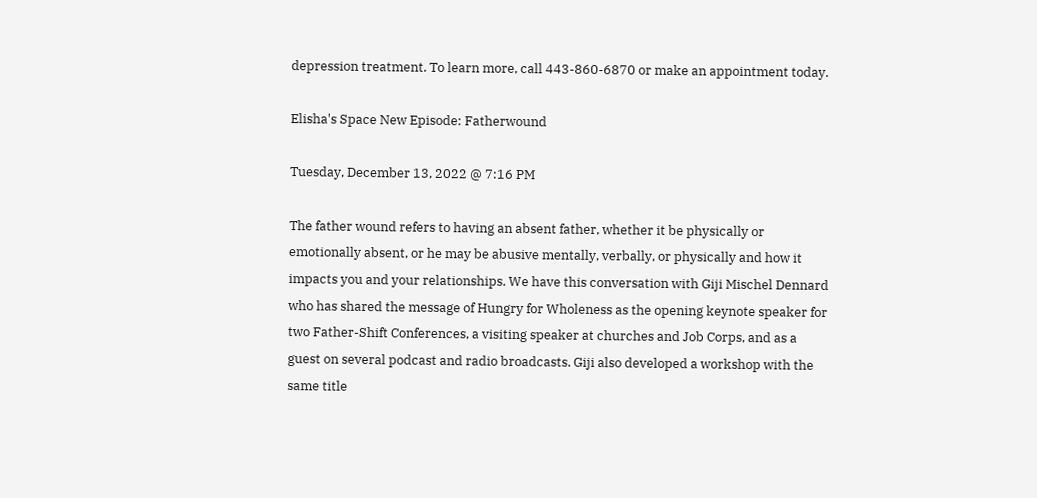depression treatment. To learn more, call 443-860-6870 or make an appointment today.

Elisha's Space New Episode: Fatherwound

Tuesday, December 13, 2022 @ 7:16 PM

The father wound refers to having an absent father, whether it be physically or emotionally absent, or he may be abusive mentally, verbally, or physically and how it impacts you and your relationships. We have this conversation with Giji Mischel Dennard who has shared the message of Hungry for Wholeness as the opening keynote speaker for two Father-Shift Conferences, a visiting speaker at churches and Job Corps, and as a guest on several podcast and radio broadcasts. Giji also developed a workshop with the same title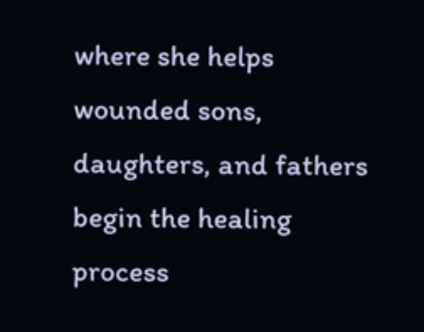where she helps wounded sons, daughters, and fathers begin the healing process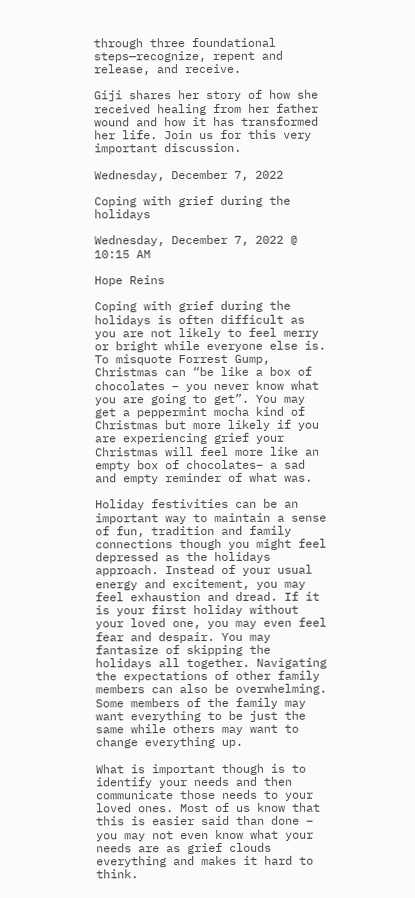through three foundational steps—recognize, repent and release, and receive.

Giji shares her story of how she received healing from her father wound and how it has transformed her life. Join us for this very important discussion.

Wednesday, December 7, 2022

Coping with grief during the holidays

Wednesday, December 7, 2022 @ 10:15 AM

Hope Reins

Coping with grief during the holidays is often difficult as you are not likely to feel merry or bright while everyone else is. To misquote Forrest Gump, Christmas can “be like a box of chocolates – you never know what you are going to get”. You may get a peppermint mocha kind of Christmas but more likely if you are experiencing grief your Christmas will feel more like an empty box of chocolates– a sad and empty reminder of what was.

Holiday festivities can be an important way to maintain a sense of fun, tradition and family connections though you might feel depressed as the holidays approach. Instead of your usual energy and excitement, you may feel exhaustion and dread. If it is your first holiday without your loved one, you may even feel fear and despair. You may fantasize of skipping the holidays all together. Navigating the expectations of other family members can also be overwhelming. Some members of the family may want everything to be just the same while others may want to change everything up.

What is important though is to identify your needs and then communicate those needs to your loved ones. Most of us know that this is easier said than done – you may not even know what your needs are as grief clouds everything and makes it hard to think.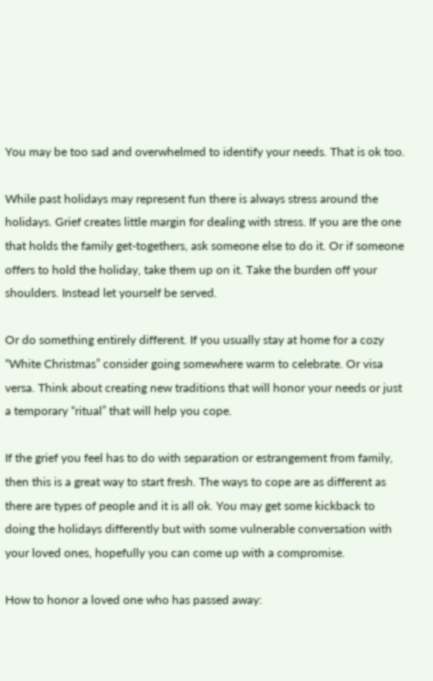You may be too sad and overwhelmed to identify your needs. That is ok too.

While past holidays may represent fun there is always stress around the holidays. Grief creates little margin for dealing with stress. If you are the one that holds the family get-togethers, ask someone else to do it. Or if someone offers to hold the holiday, take them up on it. Take the burden off your shoulders. Instead let yourself be served.

Or do something entirely different. If you usually stay at home for a cozy “White Christmas” consider going somewhere warm to celebrate. Or visa versa. Think about creating new traditions that will honor your needs or just a temporary “ritual” that will help you cope.

If the grief you feel has to do with separation or estrangement from family, then this is a great way to start fresh. The ways to cope are as different as there are types of people and it is all ok. You may get some kickback to doing the holidays differently but with some vulnerable conversation with your loved ones, hopefully you can come up with a compromise.

How to honor a loved one who has passed away: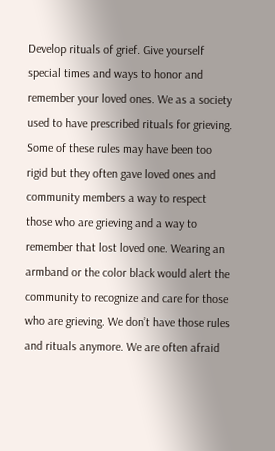Develop rituals of grief. Give yourself special times and ways to honor and remember your loved ones. We as a society used to have prescribed rituals for grieving. Some of these rules may have been too rigid but they often gave loved ones and community members a way to respect those who are grieving and a way to remember that lost loved one. Wearing an armband or the color black would alert the community to recognize and care for those who are grieving. We don’t have those rules and rituals anymore. We are often afraid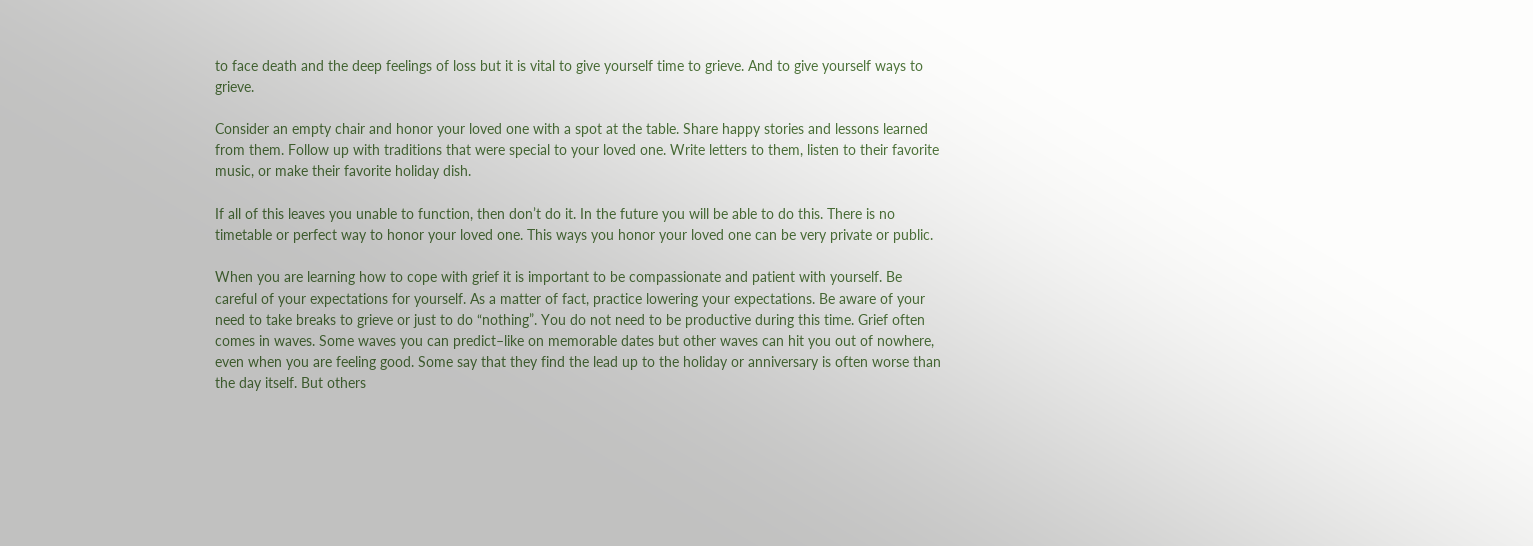to face death and the deep feelings of loss but it is vital to give yourself time to grieve. And to give yourself ways to grieve.

Consider an empty chair and honor your loved one with a spot at the table. Share happy stories and lessons learned from them. Follow up with traditions that were special to your loved one. Write letters to them, listen to their favorite music, or make their favorite holiday dish.

If all of this leaves you unable to function, then don’t do it. In the future you will be able to do this. There is no timetable or perfect way to honor your loved one. This ways you honor your loved one can be very private or public.

When you are learning how to cope with grief it is important to be compassionate and patient with yourself. Be careful of your expectations for yourself. As a matter of fact, practice lowering your expectations. Be aware of your need to take breaks to grieve or just to do “nothing”. You do not need to be productive during this time. Grief often comes in waves. Some waves you can predict–like on memorable dates but other waves can hit you out of nowhere, even when you are feeling good. Some say that they find the lead up to the holiday or anniversary is often worse than the day itself. But others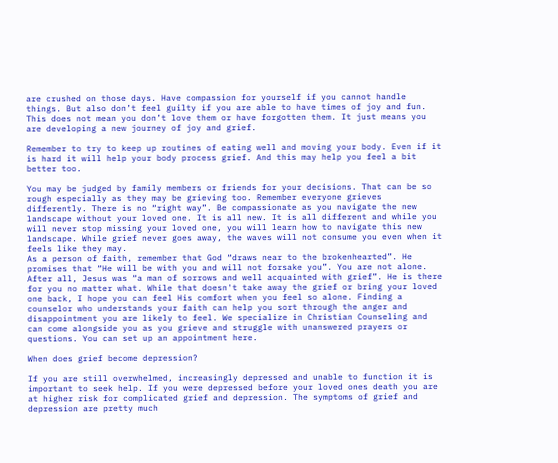are crushed on those days. Have compassion for yourself if you cannot handle things. But also don’t feel guilty if you are able to have times of joy and fun. This does not mean you don’t love them or have forgotten them. It just means you are developing a new journey of joy and grief.

Remember to try to keep up routines of eating well and moving your body. Even if it is hard it will help your body process grief. And this may help you feel a bit better too.

You may be judged by family members or friends for your decisions. That can be so rough especially as they may be grieving too. Remember everyone grieves differently. There is no “right way”. Be compassionate as you navigate the new landscape without your loved one. It is all new. It is all different and while you will never stop missing your loved one, you will learn how to navigate this new landscape. While grief never goes away, the waves will not consume you even when it feels like they may.
As a person of faith, remember that God “draws near to the brokenhearted”. He promises that “He will be with you and will not forsake you”. You are not alone. After all, Jesus was “a man of sorrows and well acquainted with grief”. He is there for you no matter what. While that doesn't take away the grief or bring your loved one back, I hope you can feel His comfort when you feel so alone. Finding a counselor who understands your faith can help you sort through the anger and disappointment you are likely to feel. We specialize in Christian Counseling and can come alongside you as you grieve and struggle with unanswered prayers or questions. You can set up an appointment here.

When does grief become depression?

If you are still overwhelmed, increasingly depressed and unable to function it is important to seek help. If you were depressed before your loved ones death you are at higher risk for complicated grief and depression. The symptoms of grief and depression are pretty much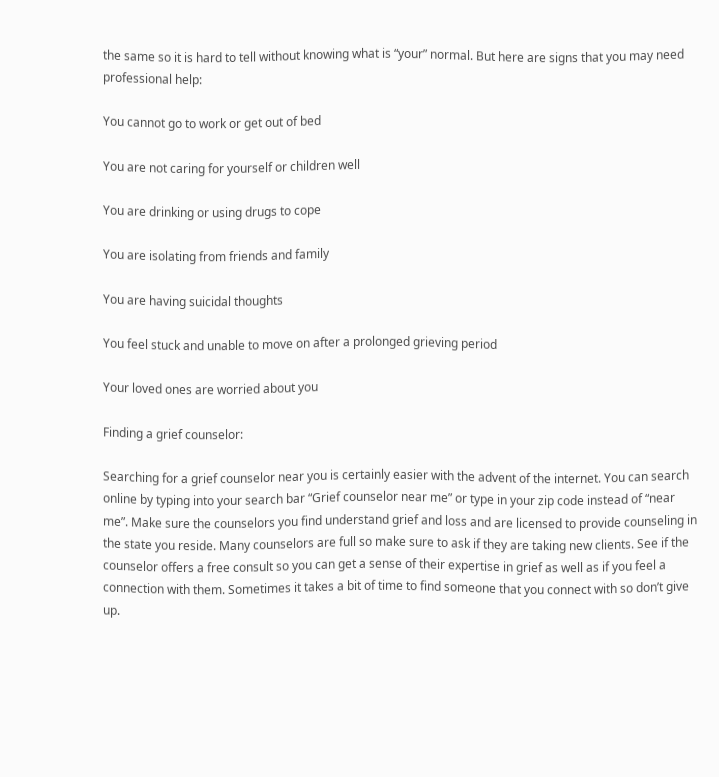the same so it is hard to tell without knowing what is “your” normal. But here are signs that you may need professional help:

You cannot go to work or get out of bed

You are not caring for yourself or children well

You are drinking or using drugs to cope

You are isolating from friends and family

You are having suicidal thoughts

You feel stuck and unable to move on after a prolonged grieving period

Your loved ones are worried about you

Finding a grief counselor:

Searching for a grief counselor near you is certainly easier with the advent of the internet. You can search online by typing into your search bar “Grief counselor near me” or type in your zip code instead of “near me”. Make sure the counselors you find understand grief and loss and are licensed to provide counseling in the state you reside. Many counselors are full so make sure to ask if they are taking new clients. See if the counselor offers a free consult so you can get a sense of their expertise in grief as well as if you feel a connection with them. Sometimes it takes a bit of time to find someone that you connect with so don’t give up.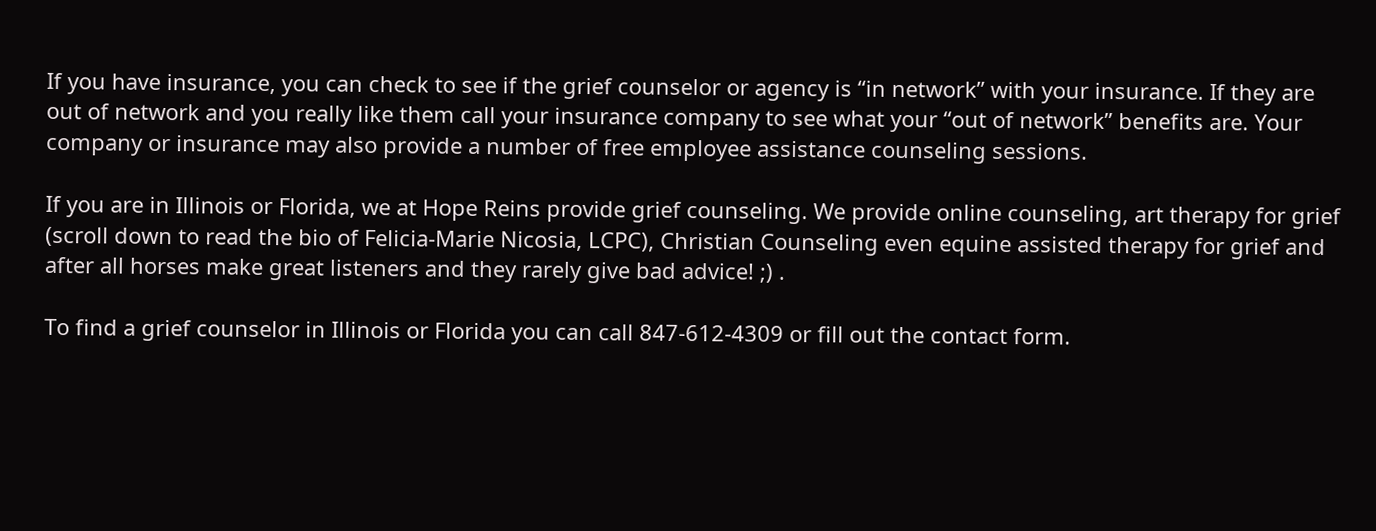If you have insurance, you can check to see if the grief counselor or agency is “in network” with your insurance. If they are out of network and you really like them call your insurance company to see what your “out of network” benefits are. Your company or insurance may also provide a number of free employee assistance counseling sessions.

If you are in Illinois or Florida, we at Hope Reins provide grief counseling. We provide online counseling, art therapy for grief (scroll down to read the bio of Felicia-Marie Nicosia, LCPC), Christian Counseling even equine assisted therapy for grief and after all horses make great listeners and they rarely give bad advice! ;) .

To find a grief counselor in Illinois or Florida you can call 847-612-4309 or fill out the contact form.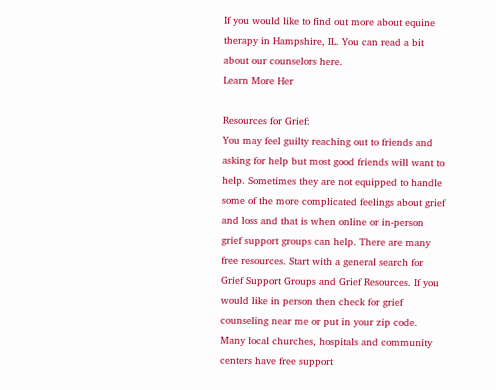If you would like to find out more about equine therapy in Hampshire, IL. You can read a bit about our counselors here.
Learn More Her

Resources for Grief:
You may feel guilty reaching out to friends and asking for help but most good friends will want to help. Sometimes they are not equipped to handle some of the more complicated feelings about grief and loss and that is when online or in-person grief support groups can help. There are many free resources. Start with a general search for Grief Support Groups and Grief Resources. If you would like in person then check for grief counseling near me or put in your zip code. Many local churches, hospitals and community centers have free support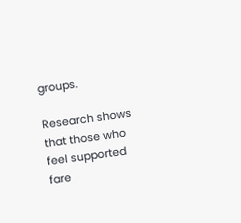groups.

Research shows that those who feel supported fare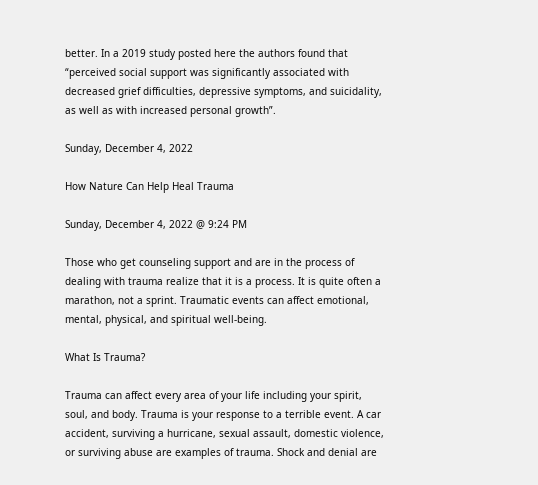better. In a 2019 study posted here the authors found that “perceived social support was significantly associated with decreased grief difficulties, depressive symptoms, and suicidality, as well as with increased personal growth”.

Sunday, December 4, 2022

How Nature Can Help Heal Trauma

Sunday, December 4, 2022 @ 9:24 PM

Those who get counseling support and are in the process of dealing with trauma realize that it is a process. It is quite often a marathon, not a sprint. Traumatic events can affect emotional, mental, physical, and spiritual well-being.

What Is Trauma?

Trauma can affect every area of your life including your spirit, soul, and body. Trauma is your response to a terrible event. A car accident, surviving a hurricane, sexual assault, domestic violence, or surviving abuse are examples of trauma. Shock and denial are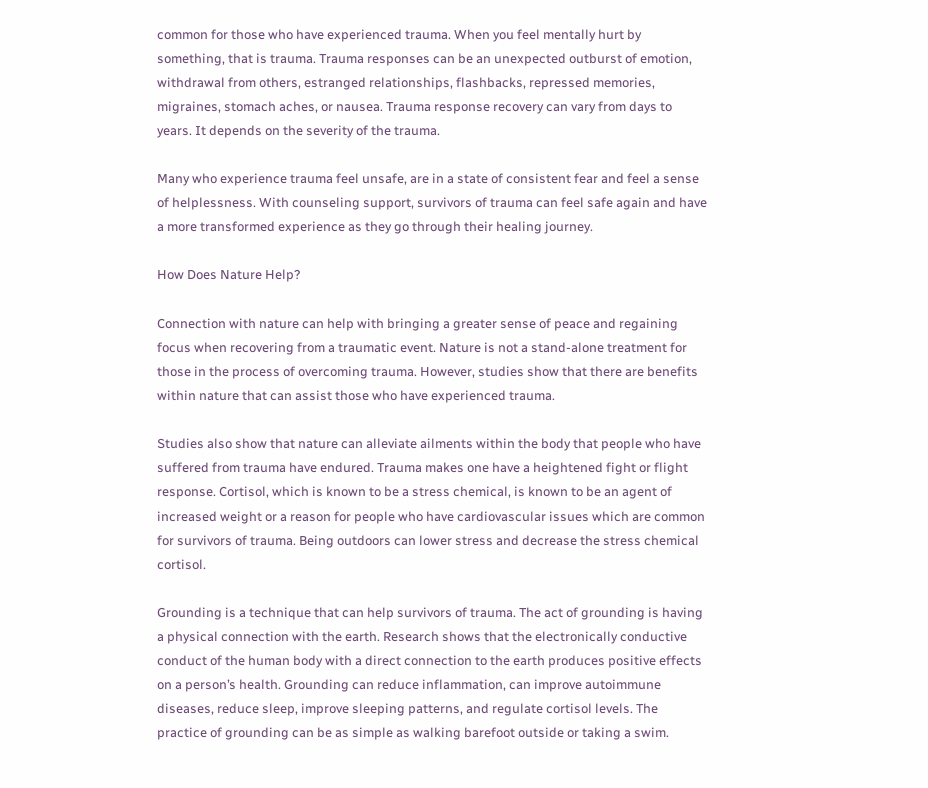common for those who have experienced trauma. When you feel mentally hurt by something, that is trauma. Trauma responses can be an unexpected outburst of emotion, withdrawal from others, estranged relationships, flashbacks, repressed memories, migraines, stomach aches, or nausea. Trauma response recovery can vary from days to years. It depends on the severity of the trauma.

Many who experience trauma feel unsafe, are in a state of consistent fear and feel a sense of helplessness. With counseling support, survivors of trauma can feel safe again and have a more transformed experience as they go through their healing journey.

How Does Nature Help?

Connection with nature can help with bringing a greater sense of peace and regaining focus when recovering from a traumatic event. Nature is not a stand-alone treatment for those in the process of overcoming trauma. However, studies show that there are benefits within nature that can assist those who have experienced trauma.

Studies also show that nature can alleviate ailments within the body that people who have suffered from trauma have endured. Trauma makes one have a heightened fight or flight response. Cortisol, which is known to be a stress chemical, is known to be an agent of increased weight or a reason for people who have cardiovascular issues which are common for survivors of trauma. Being outdoors can lower stress and decrease the stress chemical cortisol.

Grounding is a technique that can help survivors of trauma. The act of grounding is having a physical connection with the earth. Research shows that the electronically conductive conduct of the human body with a direct connection to the earth produces positive effects on a person’s health. Grounding can reduce inflammation, can improve autoimmune diseases, reduce sleep, improve sleeping patterns, and regulate cortisol levels. The practice of grounding can be as simple as walking barefoot outside or taking a swim.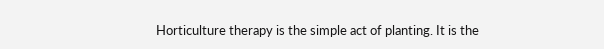Horticulture therapy is the simple act of planting. It is the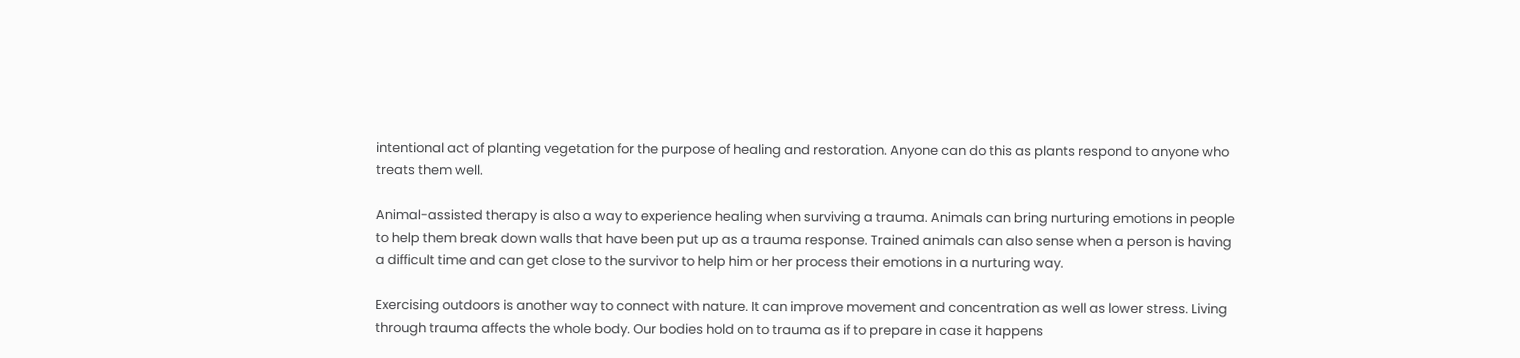intentional act of planting vegetation for the purpose of healing and restoration. Anyone can do this as plants respond to anyone who treats them well.

Animal-assisted therapy is also a way to experience healing when surviving a trauma. Animals can bring nurturing emotions in people to help them break down walls that have been put up as a trauma response. Trained animals can also sense when a person is having a difficult time and can get close to the survivor to help him or her process their emotions in a nurturing way.

Exercising outdoors is another way to connect with nature. It can improve movement and concentration as well as lower stress. Living through trauma affects the whole body. Our bodies hold on to trauma as if to prepare in case it happens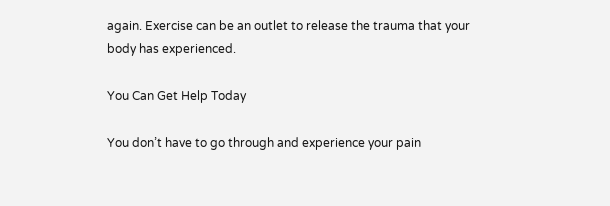again. Exercise can be an outlet to release the trauma that your body has experienced.

You Can Get Help Today

You don’t have to go through and experience your pain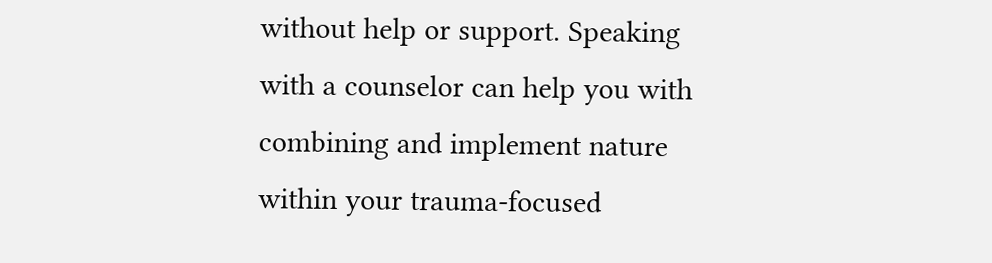without help or support. Speaking with a counselor can help you with combining and implement nature within your trauma-focused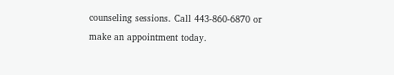counseling sessions. Call 443-860-6870 or make an appointment today.